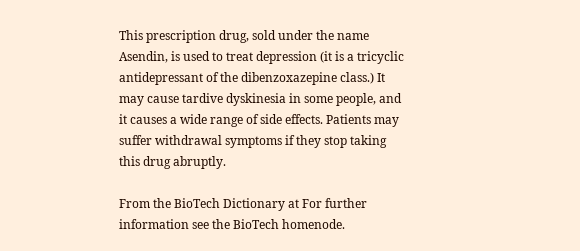This prescription drug, sold under the name Asendin, is used to treat depression (it is a tricyclic antidepressant of the dibenzoxazepine class.) It may cause tardive dyskinesia in some people, and it causes a wide range of side effects. Patients may suffer withdrawal symptoms if they stop taking this drug abruptly.

From the BioTech Dictionary at For further information see the BioTech homenode.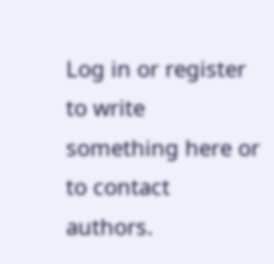Log in or register to write something here or to contact authors.